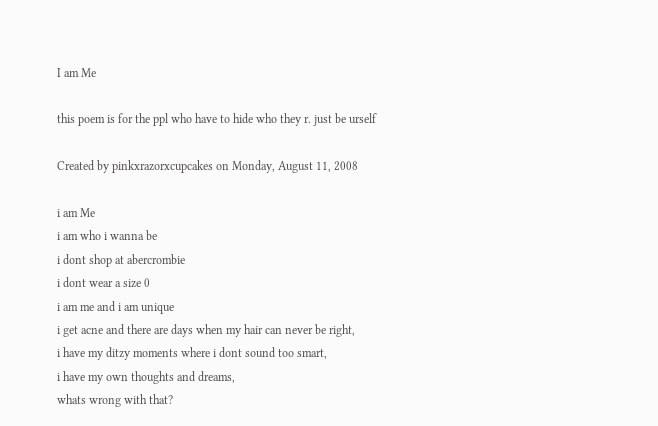I am Me

this poem is for the ppl who have to hide who they r. just be urself

Created by pinkxrazorxcupcakes on Monday, August 11, 2008

i am Me
i am who i wanna be
i dont shop at abercrombie
i dont wear a size 0
i am me and i am unique
i get acne and there are days when my hair can never be right,
i have my ditzy moments where i dont sound too smart,
i have my own thoughts and dreams,
whats wrong with that?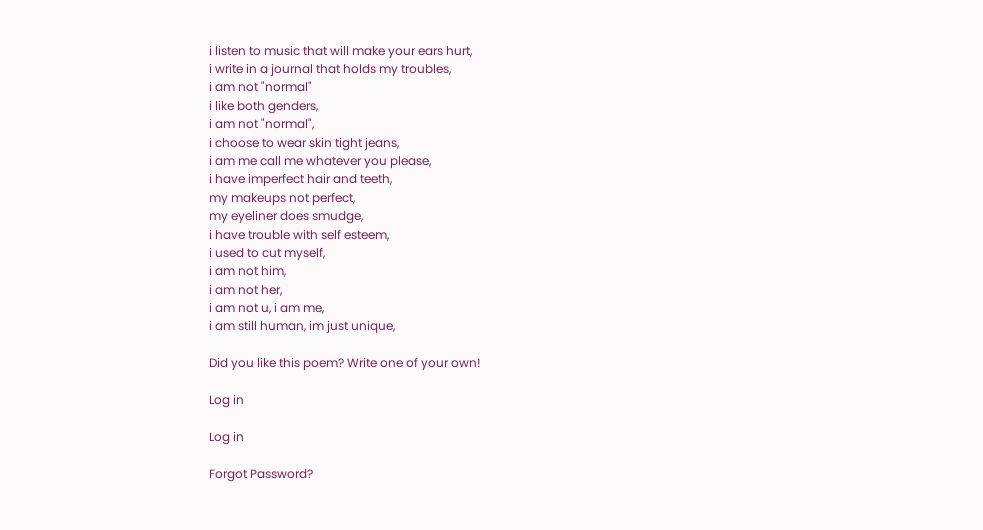i listen to music that will make your ears hurt,
i write in a journal that holds my troubles,
i am not "normal"
i like both genders,
i am not "normal",
i choose to wear skin tight jeans,
i am me call me whatever you please,
i have imperfect hair and teeth,
my makeups not perfect,
my eyeliner does smudge,
i have trouble with self esteem,
i used to cut myself,
i am not him,
i am not her,
i am not u, i am me,
i am still human, im just unique,

Did you like this poem? Write one of your own!

Log in

Log in

Forgot Password?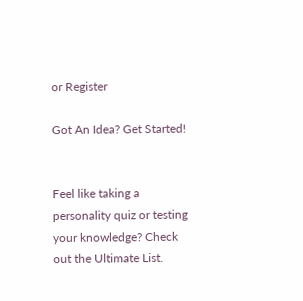or Register

Got An Idea? Get Started!


Feel like taking a personality quiz or testing your knowledge? Check out the Ultimate List.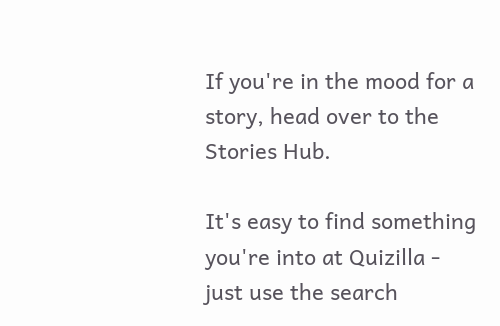If you're in the mood for a story, head over to the Stories Hub.

It's easy to find something you're into at Quizilla - just use the search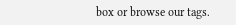box or browse our tags.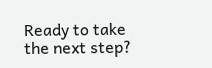Ready to take the next step?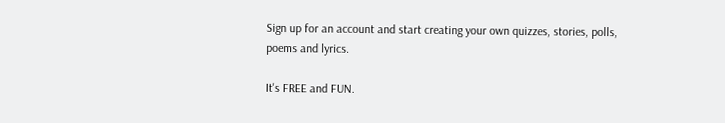Sign up for an account and start creating your own quizzes, stories, polls, poems and lyrics.

It's FREE and FUN.